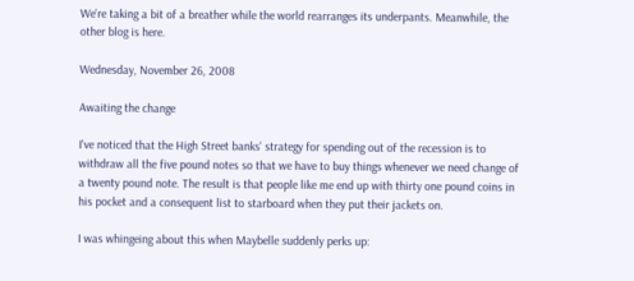We're taking a bit of a breather while the world rearranges its underpants. Meanwhile, the other blog is here.

Wednesday, November 26, 2008

Awaiting the change

I've noticed that the High Street banks' strategy for spending out of the recession is to withdraw all the five pound notes so that we have to buy things whenever we need change of a twenty pound note. The result is that people like me end up with thirty one pound coins in his pocket and a consequent list to starboard when they put their jackets on.

I was whingeing about this when Maybelle suddenly perks up: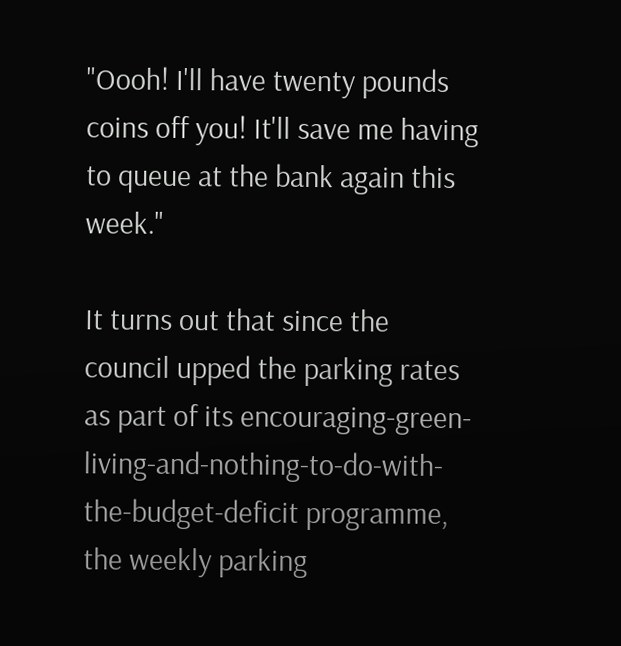"Oooh! I'll have twenty pounds coins off you! It'll save me having to queue at the bank again this week."

It turns out that since the council upped the parking rates as part of its encouraging-green-living-and-nothing-to-do-with-the-budget-deficit programme, the weekly parking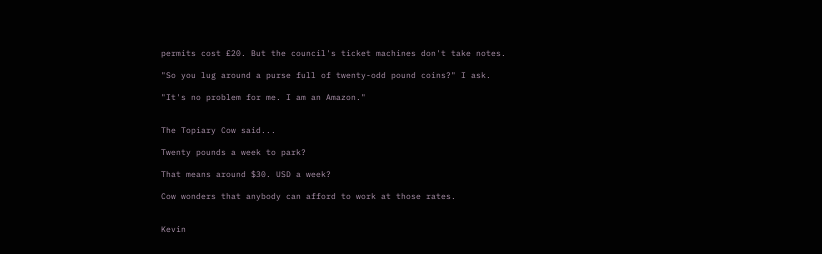permits cost £20. But the council's ticket machines don't take notes.

"So you lug around a purse full of twenty-odd pound coins?" I ask.

"It's no problem for me. I am an Amazon."


The Topiary Cow said...

Twenty pounds a week to park?

That means around $30. USD a week?

Cow wonders that anybody can afford to work at those rates.


Kevin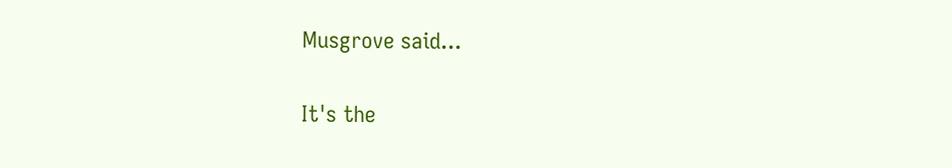Musgrove said...

It's the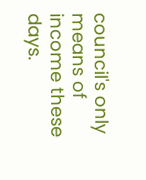council's only means of income these days.